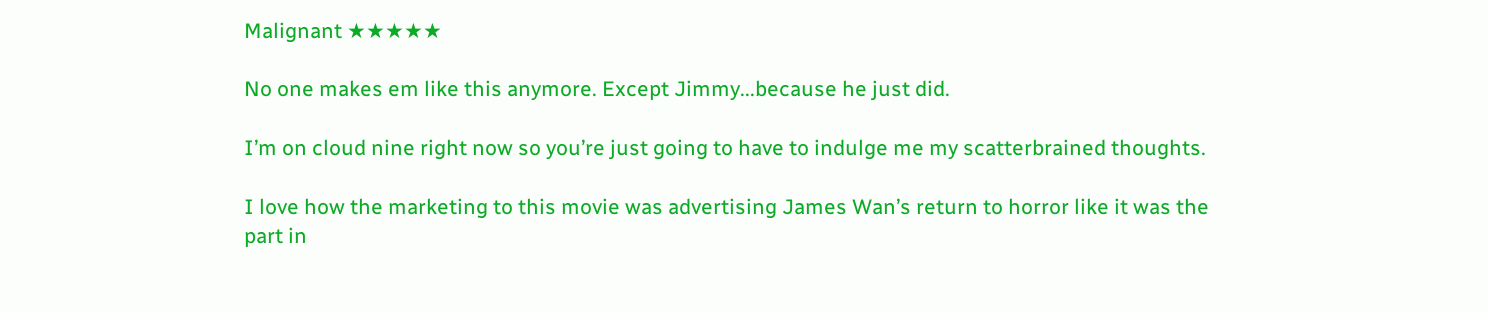Malignant ★★★★★

No one makes em like this anymore. Except Jimmy...because he just did.

I’m on cloud nine right now so you’re just going to have to indulge me my scatterbrained thoughts.

I love how the marketing to this movie was advertising James Wan’s return to horror like it was the part in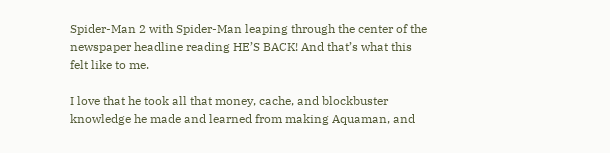Spider-Man 2 with Spider-Man leaping through the center of the newspaper headline reading HE’S BACK! And that’s what this felt like to me.

I love that he took all that money, cache, and blockbuster knowledge he made and learned from making Aquaman, and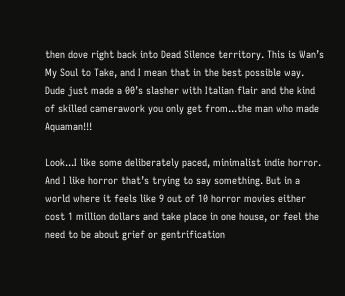then dove right back into Dead Silence territory. This is Wan’s My Soul to Take, and I mean that in the best possible way. Dude just made a 00’s slasher with Italian flair and the kind of skilled camerawork you only get from...the man who made Aquaman!!!

Look...I like some deliberately paced, minimalist indie horror. And I like horror that’s trying to say something. But in a world where it feels like 9 out of 10 horror movies either cost 1 million dollars and take place in one house, or feel the need to be about grief or gentrification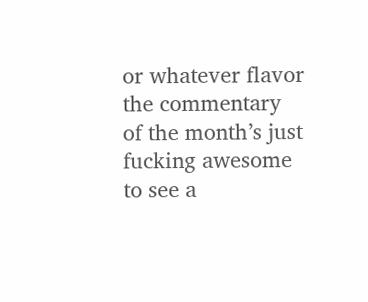or whatever flavor the commentary of the month’s just fucking awesome to see a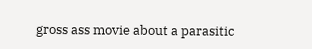gross ass movie about a parasitic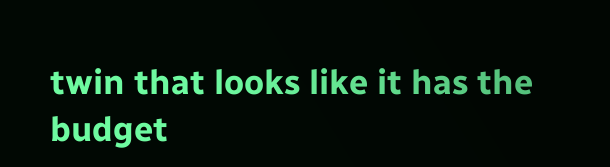twin that looks like it has the budget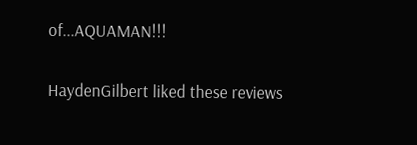of...AQUAMAN!!!

HaydenGilbert liked these reviews